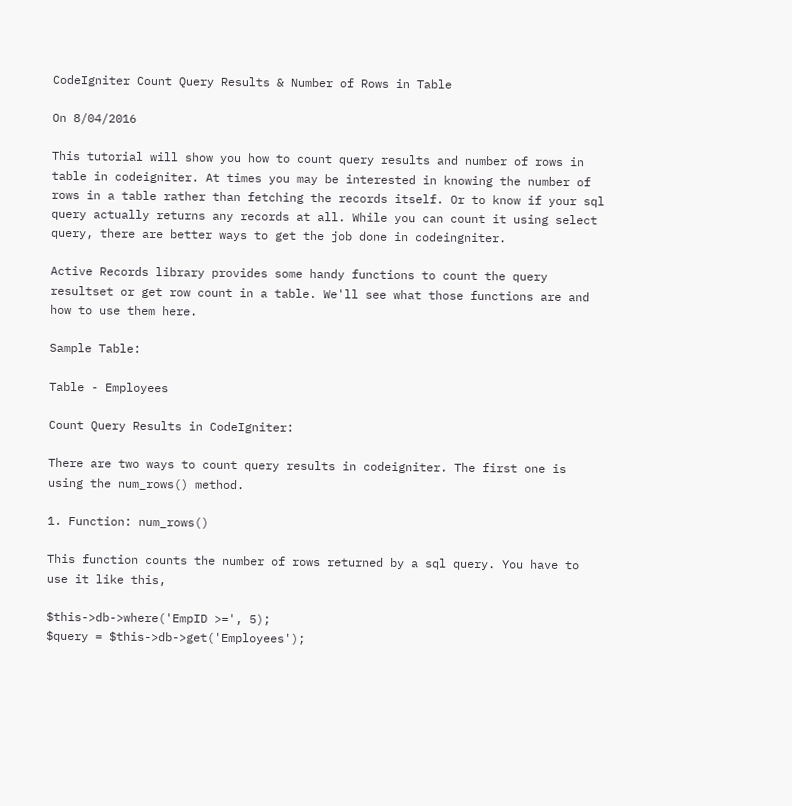CodeIgniter Count Query Results & Number of Rows in Table

On 8/04/2016

This tutorial will show you how to count query results and number of rows in table in codeigniter. At times you may be interested in knowing the number of rows in a table rather than fetching the records itself. Or to know if your sql query actually returns any records at all. While you can count it using select query, there are better ways to get the job done in codeingniter.

Active Records library provides some handy functions to count the query resultset or get row count in a table. We'll see what those functions are and how to use them here.

Sample Table:

Table - Employees

Count Query Results in CodeIgniter:

There are two ways to count query results in codeigniter. The first one is using the num_rows() method.

1. Function: num_rows()

This function counts the number of rows returned by a sql query. You have to use it like this,

$this->db->where('EmpID >=', 5);
$query = $this->db->get('Employees');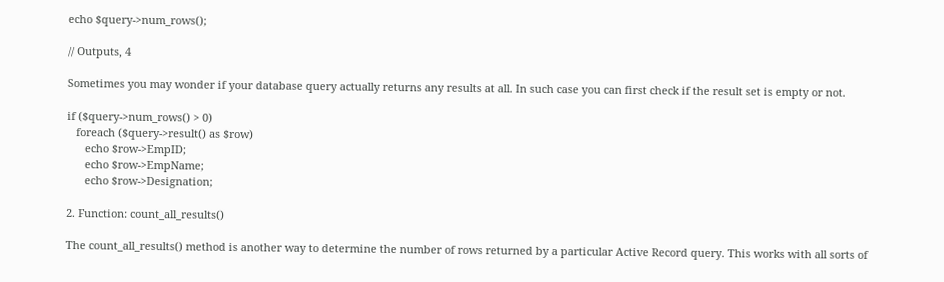echo $query->num_rows();

// Outputs, 4

Sometimes you may wonder if your database query actually returns any results at all. In such case you can first check if the result set is empty or not.

if ($query->num_rows() > 0)
   foreach ($query->result() as $row)
      echo $row->EmpID;
      echo $row->EmpName;
      echo $row->Designation;

2. Function: count_all_results()

The count_all_results() method is another way to determine the number of rows returned by a particular Active Record query. This works with all sorts of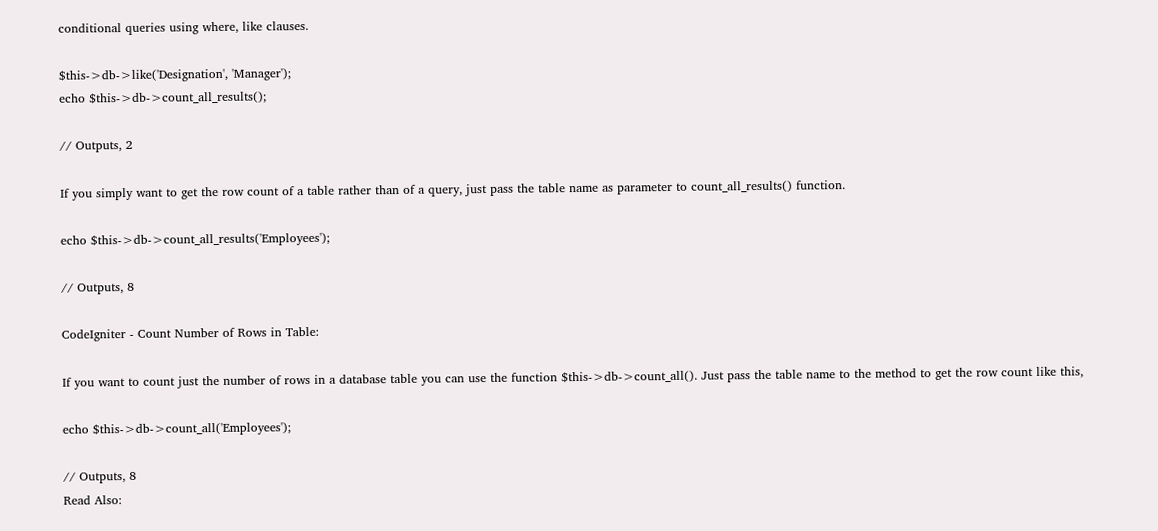conditional queries using where, like clauses.

$this->db->like('Designation', 'Manager');
echo $this->db->count_all_results();

// Outputs, 2

If you simply want to get the row count of a table rather than of a query, just pass the table name as parameter to count_all_results() function.

echo $this->db->count_all_results('Employees');

// Outputs, 8

CodeIgniter - Count Number of Rows in Table:

If you want to count just the number of rows in a database table you can use the function $this->db->count_all(). Just pass the table name to the method to get the row count like this,

echo $this->db->count_all('Employees');

// Outputs, 8
Read Also: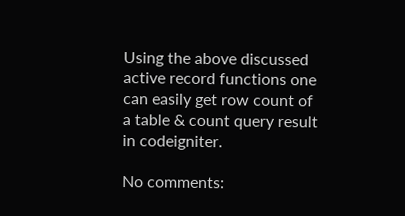Using the above discussed active record functions one can easily get row count of a table & count query result in codeigniter.

No comments: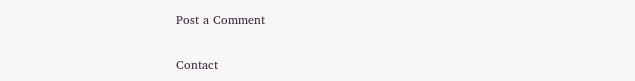Post a Comment

Contact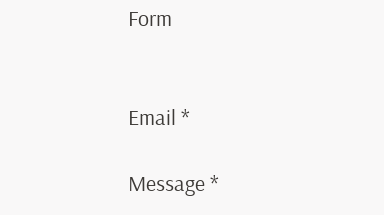Form


Email *

Message *